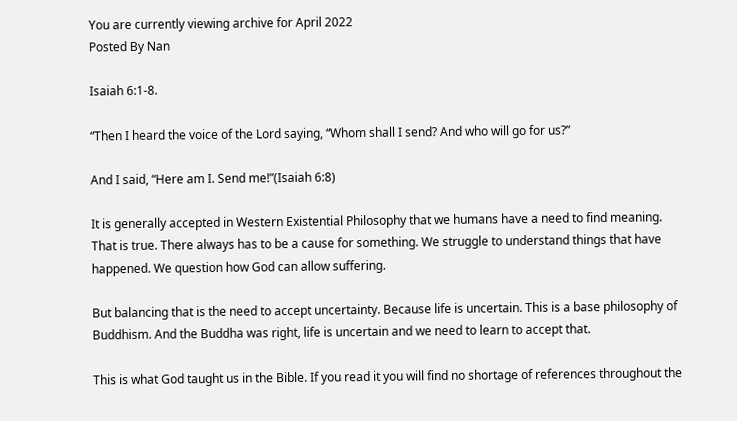You are currently viewing archive for April 2022
Posted By Nan

Isaiah 6:1-8.

“Then I heard the voice of the Lord saying, “Whom shall I send? And who will go for us?”

And I said, “Here am I. Send me!”(Isaiah 6:8)

It is generally accepted in Western Existential Philosophy that we humans have a need to find meaning. That is true. There always has to be a cause for something. We struggle to understand things that have happened. We question how God can allow suffering.

But balancing that is the need to accept uncertainty. Because life is uncertain. This is a base philosophy of Buddhism. And the Buddha was right, life is uncertain and we need to learn to accept that.

This is what God taught us in the Bible. If you read it you will find no shortage of references throughout the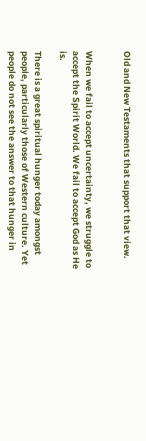Old and New Testaments that support that view.


When we fail to accept uncertainty, we struggle to accept the Spirit World. We fail to accept God as He is.

There is a great spiritual hunger today amongst people, particularly those of Western culture. Yet people do not see the answer to that hunger in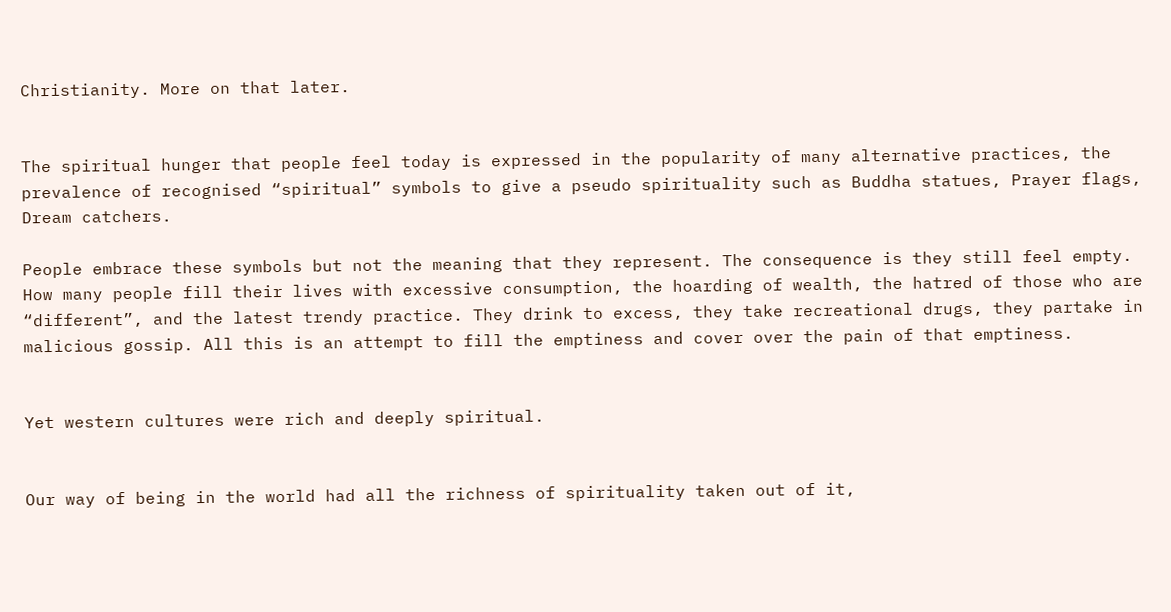Christianity. More on that later.


The spiritual hunger that people feel today is expressed in the popularity of many alternative practices, the prevalence of recognised “spiritual” symbols to give a pseudo spirituality such as Buddha statues, Prayer flags, Dream catchers.

People embrace these symbols but not the meaning that they represent. The consequence is they still feel empty. How many people fill their lives with excessive consumption, the hoarding of wealth, the hatred of those who are “different”, and the latest trendy practice. They drink to excess, they take recreational drugs, they partake in malicious gossip. All this is an attempt to fill the emptiness and cover over the pain of that emptiness.


Yet western cultures were rich and deeply spiritual.


Our way of being in the world had all the richness of spirituality taken out of it,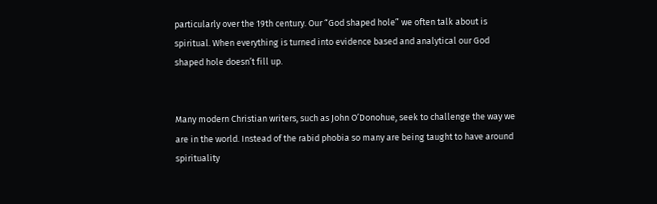particularly over the 19th century. Our “God shaped hole” we often talk about is spiritual. When everything is turned into evidence based and analytical our God shaped hole doesn’t fill up.


Many modern Christian writers, such as John O’Donohue, seek to challenge the way we are in the world. Instead of the rabid phobia so many are being taught to have around spirituality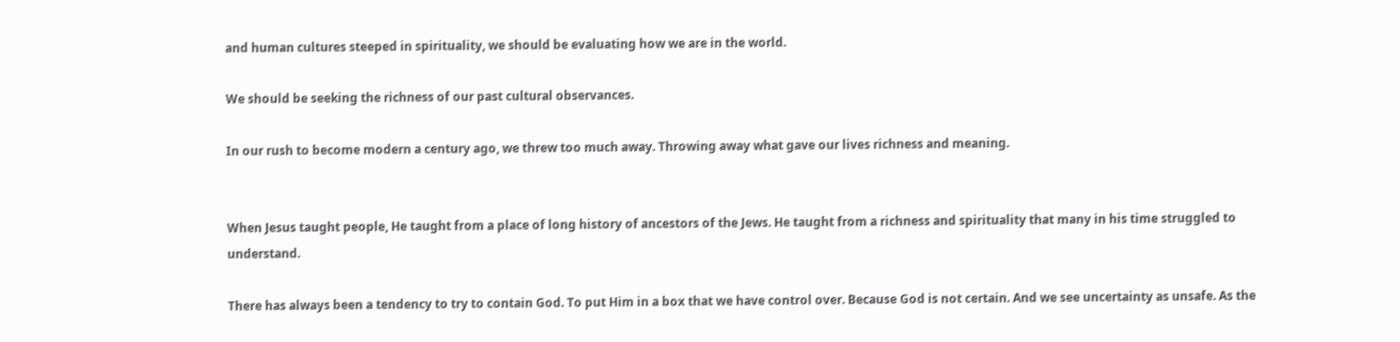and human cultures steeped in spirituality, we should be evaluating how we are in the world.

We should be seeking the richness of our past cultural observances.

In our rush to become modern a century ago, we threw too much away. Throwing away what gave our lives richness and meaning.


When Jesus taught people, He taught from a place of long history of ancestors of the Jews. He taught from a richness and spirituality that many in his time struggled to understand.

There has always been a tendency to try to contain God. To put Him in a box that we have control over. Because God is not certain. And we see uncertainty as unsafe. As the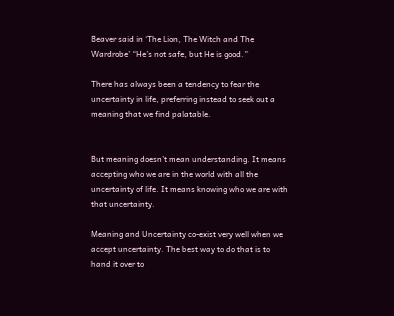Beaver said in ‘The Lion, The Witch and The Wardrobe’ “He’s not safe, but He is good.”

There has always been a tendency to fear the uncertainty in life, preferring instead to seek out a meaning that we find palatable.


But meaning doesn’t mean understanding. It means accepting who we are in the world with all the uncertainty of life. It means knowing who we are with that uncertainty.

Meaning and Uncertainty co-exist very well when we accept uncertainty. The best way to do that is to hand it over to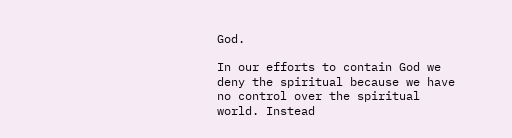God.

In our efforts to contain God we deny the spiritual because we have no control over the spiritual world. Instead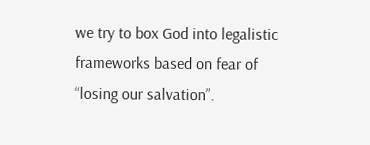we try to box God into legalistic frameworks based on fear of “losing our salvation”.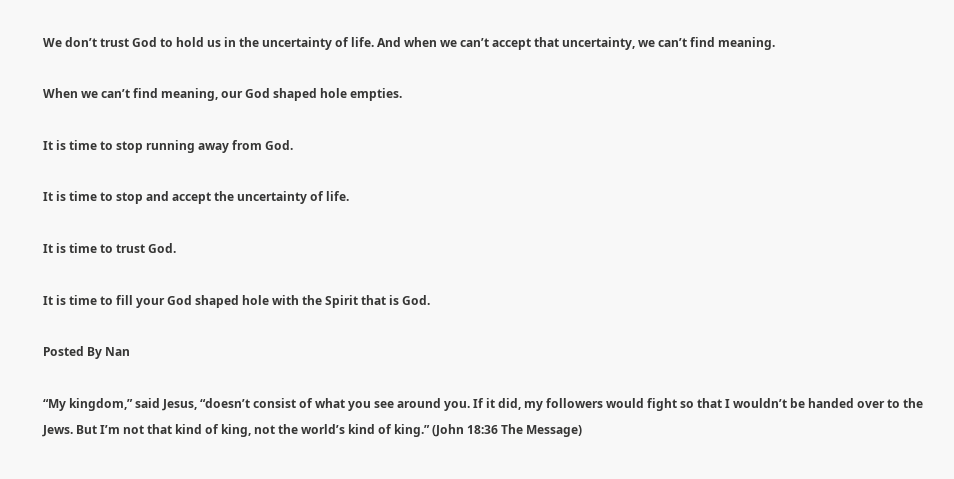We don’t trust God to hold us in the uncertainty of life. And when we can’t accept that uncertainty, we can’t find meaning.

When we can’t find meaning, our God shaped hole empties.

It is time to stop running away from God.

It is time to stop and accept the uncertainty of life.

It is time to trust God.

It is time to fill your God shaped hole with the Spirit that is God.

Posted By Nan

“My kingdom,” said Jesus, “doesn’t consist of what you see around you. If it did, my followers would fight so that I wouldn’t be handed over to the Jews. But I’m not that kind of king, not the world’s kind of king.” (John 18:36 The Message)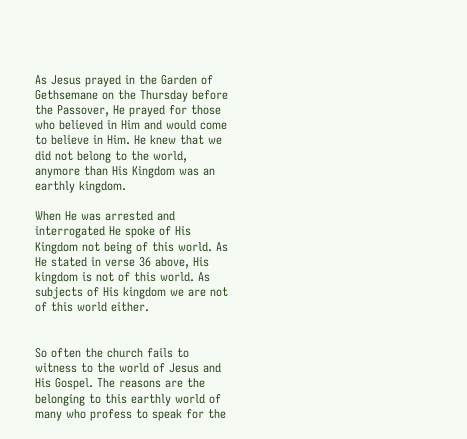As Jesus prayed in the Garden of Gethsemane on the Thursday before the Passover, He prayed for those who believed in Him and would come to believe in Him. He knew that we did not belong to the world, anymore than His Kingdom was an earthly kingdom.

When He was arrested and interrogated He spoke of His Kingdom not being of this world. As He stated in verse 36 above, His kingdom is not of this world. As subjects of His kingdom we are not of this world either.


So often the church fails to witness to the world of Jesus and His Gospel. The reasons are the belonging to this earthly world of many who profess to speak for the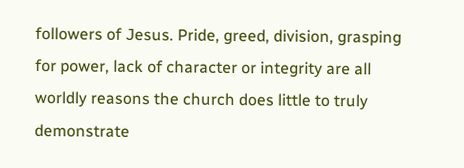followers of Jesus. Pride, greed, division, grasping for power, lack of character or integrity are all worldly reasons the church does little to truly demonstrate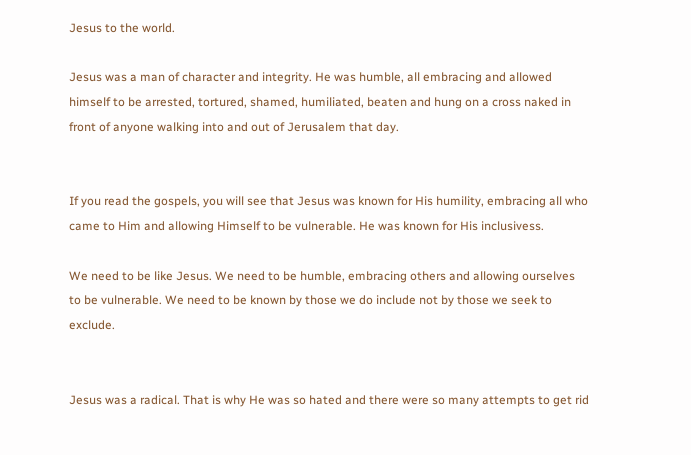Jesus to the world.

Jesus was a man of character and integrity. He was humble, all embracing and allowed himself to be arrested, tortured, shamed, humiliated, beaten and hung on a cross naked in front of anyone walking into and out of Jerusalem that day.


If you read the gospels, you will see that Jesus was known for His humility, embracing all who came to Him and allowing Himself to be vulnerable. He was known for His inclusivess.

We need to be like Jesus. We need to be humble, embracing others and allowing ourselves to be vulnerable. We need to be known by those we do include not by those we seek to exclude.


Jesus was a radical. That is why He was so hated and there were so many attempts to get rid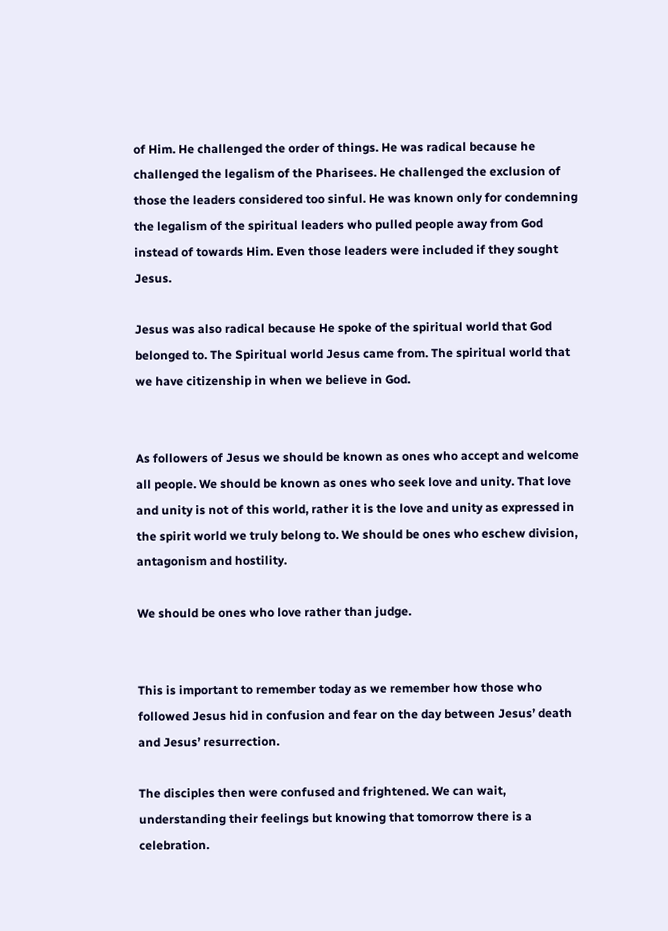of Him. He challenged the order of things. He was radical because he challenged the legalism of the Pharisees. He challenged the exclusion of those the leaders considered too sinful. He was known only for condemning the legalism of the spiritual leaders who pulled people away from God instead of towards Him. Even those leaders were included if they sought Jesus.

Jesus was also radical because He spoke of the spiritual world that God belonged to. The Spiritual world Jesus came from. The spiritual world that we have citizenship in when we believe in God.


As followers of Jesus we should be known as ones who accept and welcome all people. We should be known as ones who seek love and unity. That love and unity is not of this world, rather it is the love and unity as expressed in the spirit world we truly belong to. We should be ones who eschew division, antagonism and hostility.

We should be ones who love rather than judge.


This is important to remember today as we remember how those who followed Jesus hid in confusion and fear on the day between Jesus’ death and Jesus’ resurrection.

The disciples then were confused and frightened. We can wait, understanding their feelings but knowing that tomorrow there is a celebration.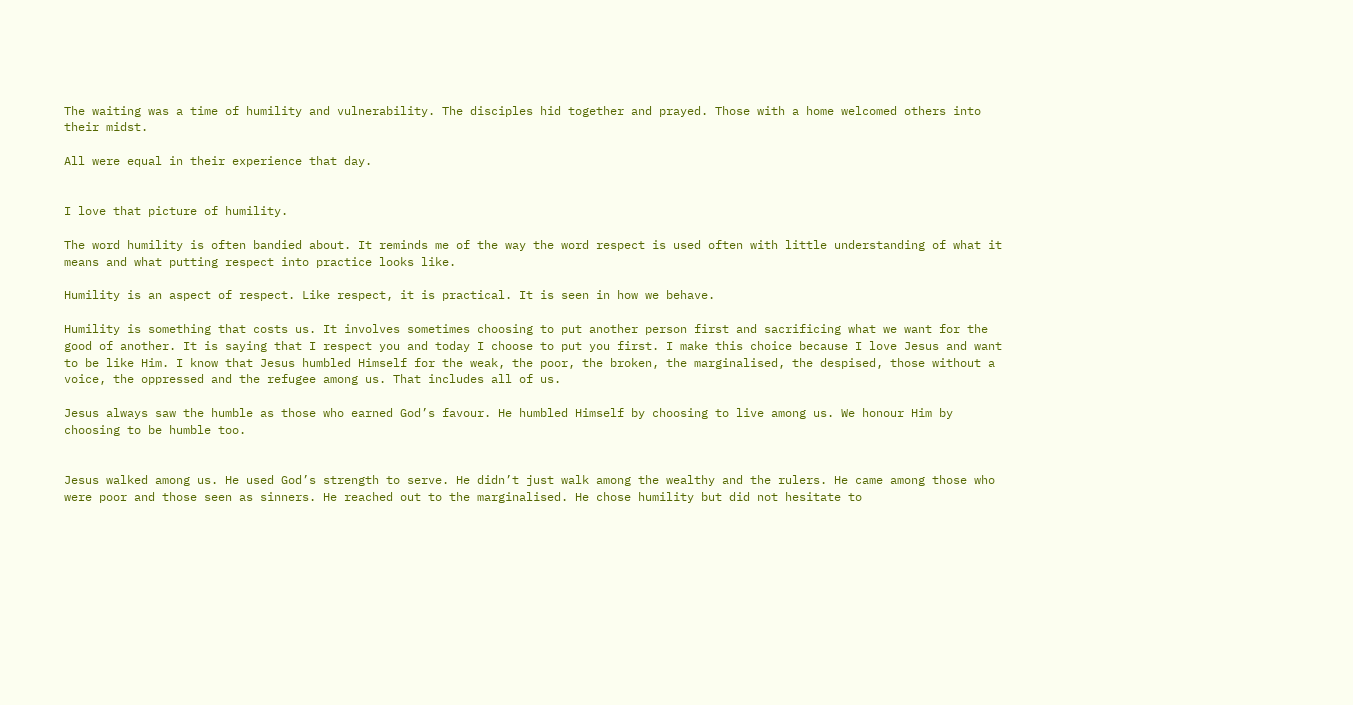The waiting was a time of humility and vulnerability. The disciples hid together and prayed. Those with a home welcomed others into their midst.

All were equal in their experience that day.


I love that picture of humility.

The word humility is often bandied about. It reminds me of the way the word respect is used often with little understanding of what it means and what putting respect into practice looks like.

Humility is an aspect of respect. Like respect, it is practical. It is seen in how we behave.

Humility is something that costs us. It involves sometimes choosing to put another person first and sacrificing what we want for the good of another. It is saying that I respect you and today I choose to put you first. I make this choice because I love Jesus and want to be like Him. I know that Jesus humbled Himself for the weak, the poor, the broken, the marginalised, the despised, those without a voice, the oppressed and the refugee among us. That includes all of us.

Jesus always saw the humble as those who earned God’s favour. He humbled Himself by choosing to live among us. We honour Him by choosing to be humble too.


Jesus walked among us. He used God’s strength to serve. He didn’t just walk among the wealthy and the rulers. He came among those who were poor and those seen as sinners. He reached out to the marginalised. He chose humility but did not hesitate to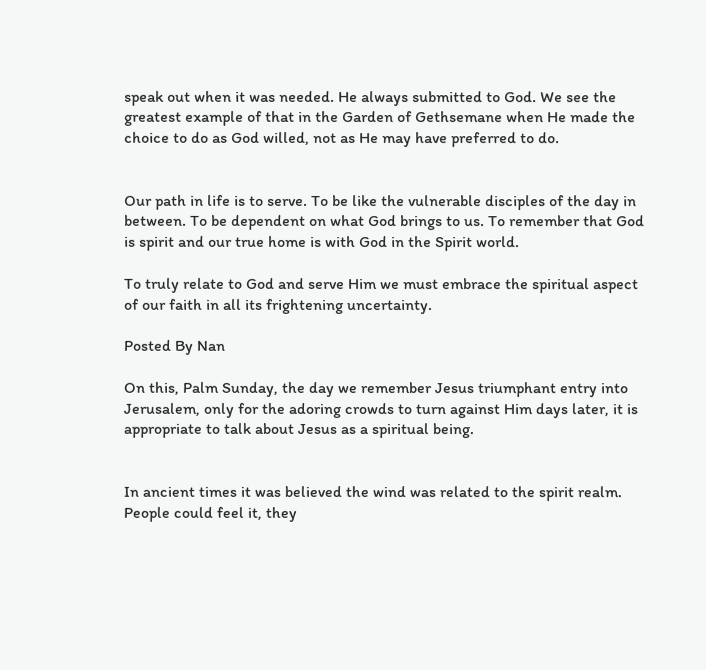speak out when it was needed. He always submitted to God. We see the greatest example of that in the Garden of Gethsemane when He made the choice to do as God willed, not as He may have preferred to do.


Our path in life is to serve. To be like the vulnerable disciples of the day in between. To be dependent on what God brings to us. To remember that God is spirit and our true home is with God in the Spirit world.

To truly relate to God and serve Him we must embrace the spiritual aspect of our faith in all its frightening uncertainty.

Posted By Nan

On this, Palm Sunday, the day we remember Jesus triumphant entry into Jerusalem, only for the adoring crowds to turn against Him days later, it is appropriate to talk about Jesus as a spiritual being.


In ancient times it was believed the wind was related to the spirit realm. People could feel it, they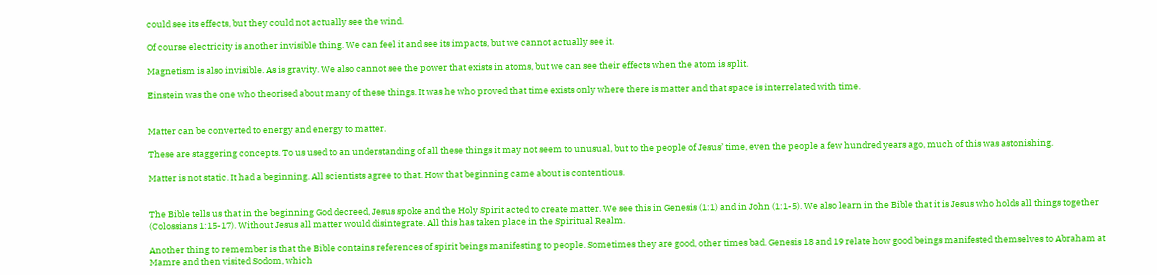could see its effects, but they could not actually see the wind.

Of course electricity is another invisible thing. We can feel it and see its impacts, but we cannot actually see it.

Magnetism is also invisible. As is gravity. We also cannot see the power that exists in atoms, but we can see their effects when the atom is split.

Einstein was the one who theorised about many of these things. It was he who proved that time exists only where there is matter and that space is interrelated with time.


Matter can be converted to energy and energy to matter.

These are staggering concepts. To us used to an understanding of all these things it may not seem to unusual, but to the people of Jesus’ time, even the people a few hundred years ago, much of this was astonishing.

Matter is not static. It had a beginning. All scientists agree to that. How that beginning came about is contentious.


The Bible tells us that in the beginning God decreed, Jesus spoke and the Holy Spirit acted to create matter. We see this in Genesis (1:1) and in John (1:1-5). We also learn in the Bible that it is Jesus who holds all things together (Colossians 1:15-17). Without Jesus all matter would disintegrate. All this has taken place in the Spiritual Realm.

Another thing to remember is that the Bible contains references of spirit beings manifesting to people. Sometimes they are good, other times bad. Genesis 18 and 19 relate how good beings manifested themselves to Abraham at Mamre and then visited Sodom, which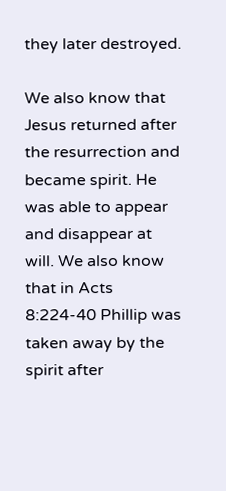they later destroyed.

We also know that Jesus returned after the resurrection and became spirit. He was able to appear and disappear at will. We also know that in Acts 8:224-40 Phillip was taken away by the spirit after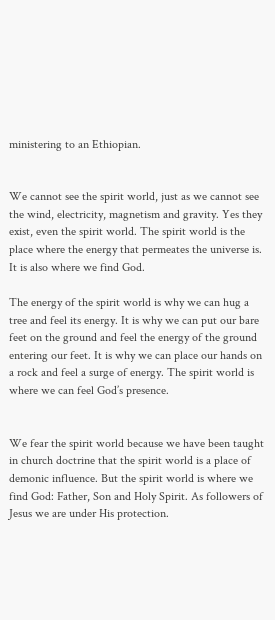ministering to an Ethiopian.


We cannot see the spirit world, just as we cannot see the wind, electricity, magnetism and gravity. Yes they exist, even the spirit world. The spirit world is the place where the energy that permeates the universe is. It is also where we find God.

The energy of the spirit world is why we can hug a tree and feel its energy. It is why we can put our bare feet on the ground and feel the energy of the ground entering our feet. It is why we can place our hands on a rock and feel a surge of energy. The spirit world is where we can feel God’s presence.


We fear the spirit world because we have been taught in church doctrine that the spirit world is a place of demonic influence. But the spirit world is where we find God: Father, Son and Holy Spirit. As followers of Jesus we are under His protection.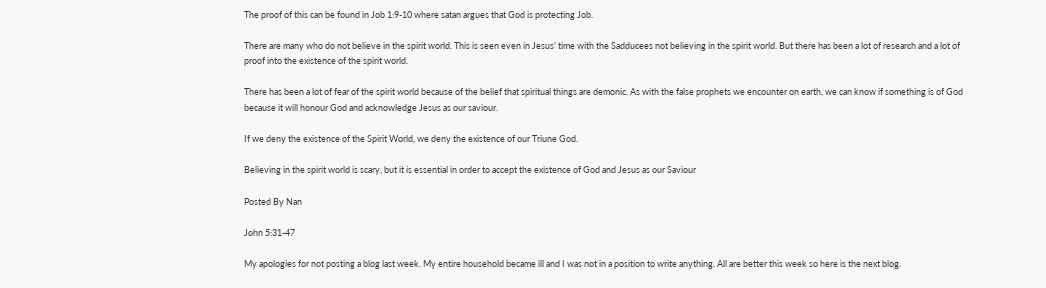The proof of this can be found in Job 1:9-10 where satan argues that God is protecting Job.

There are many who do not believe in the spirit world. This is seen even in Jesus’ time with the Sadducees not believing in the spirit world. But there has been a lot of research and a lot of proof into the existence of the spirit world.

There has been a lot of fear of the spirit world because of the belief that spiritual things are demonic. As with the false prophets we encounter on earth, we can know if something is of God because it will honour God and acknowledge Jesus as our saviour.

If we deny the existence of the Spirit World, we deny the existence of our Triune God.

Believing in the spirit world is scary, but it is essential in order to accept the existence of God and Jesus as our Saviour

Posted By Nan

John 5:31-47

My apologies for not posting a blog last week. My entire household became ill and I was not in a position to write anything. All are better this week so here is the next blog.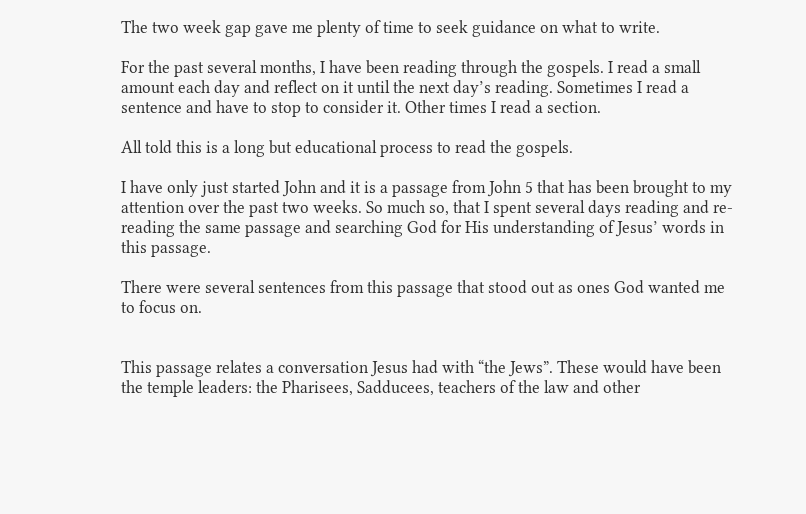The two week gap gave me plenty of time to seek guidance on what to write.

For the past several months, I have been reading through the gospels. I read a small amount each day and reflect on it until the next day’s reading. Sometimes I read a sentence and have to stop to consider it. Other times I read a section.

All told this is a long but educational process to read the gospels.

I have only just started John and it is a passage from John 5 that has been brought to my attention over the past two weeks. So much so, that I spent several days reading and re-reading the same passage and searching God for His understanding of Jesus’ words in this passage.

There were several sentences from this passage that stood out as ones God wanted me to focus on.


This passage relates a conversation Jesus had with “the Jews”. These would have been the temple leaders: the Pharisees, Sadducees, teachers of the law and other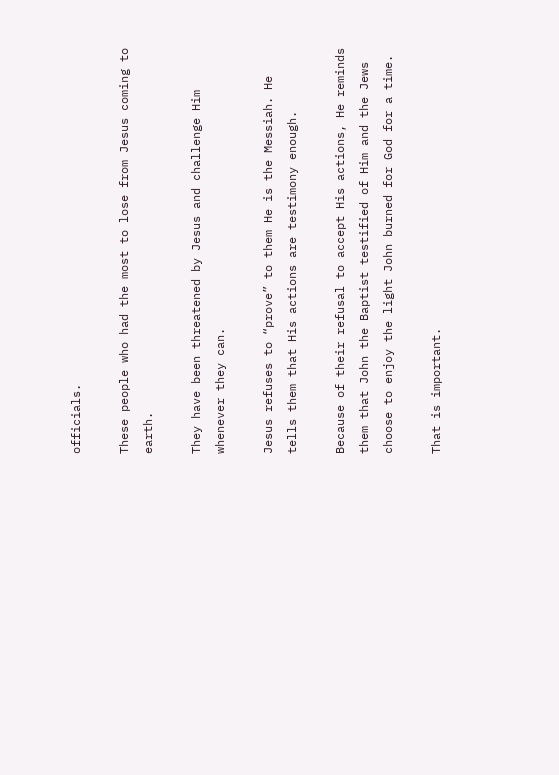officials.

These people who had the most to lose from Jesus coming to earth.

They have been threatened by Jesus and challenge Him whenever they can.

Jesus refuses to “prove” to them He is the Messiah. He tells them that His actions are testimony enough.

Because of their refusal to accept His actions, He reminds them that John the Baptist testified of Him and the Jews choose to enjoy the light John burned for God for a time.

That is important.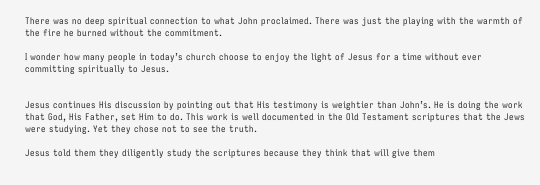There was no deep spiritual connection to what John proclaimed. There was just the playing with the warmth of the fire he burned without the commitment.

I wonder how many people in today’s church choose to enjoy the light of Jesus for a time without ever committing spiritually to Jesus.


Jesus continues His discussion by pointing out that His testimony is weightier than John’s. He is doing the work that God, His Father, set Him to do. This work is well documented in the Old Testament scriptures that the Jews were studying. Yet they chose not to see the truth.

Jesus told them they diligently study the scriptures because they think that will give them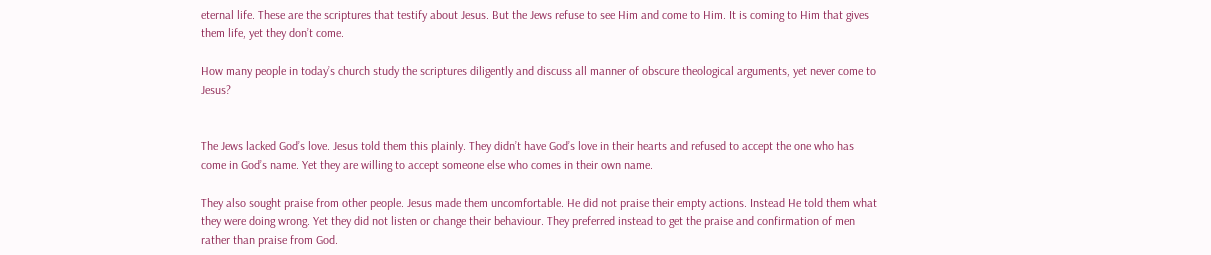eternal life. These are the scriptures that testify about Jesus. But the Jews refuse to see Him and come to Him. It is coming to Him that gives them life, yet they don’t come.

How many people in today’s church study the scriptures diligently and discuss all manner of obscure theological arguments, yet never come to Jesus?


The Jews lacked God’s love. Jesus told them this plainly. They didn’t have God’s love in their hearts and refused to accept the one who has come in God’s name. Yet they are willing to accept someone else who comes in their own name.

They also sought praise from other people. Jesus made them uncomfortable. He did not praise their empty actions. Instead He told them what they were doing wrong. Yet they did not listen or change their behaviour. They preferred instead to get the praise and confirmation of men rather than praise from God.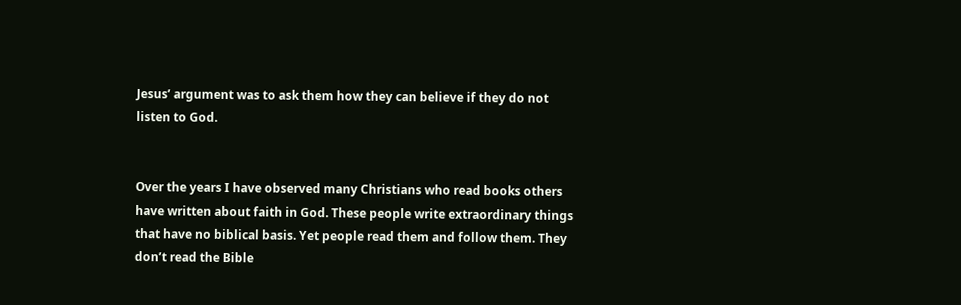Jesus’ argument was to ask them how they can believe if they do not listen to God.


Over the years I have observed many Christians who read books others have written about faith in God. These people write extraordinary things that have no biblical basis. Yet people read them and follow them. They don’t read the Bible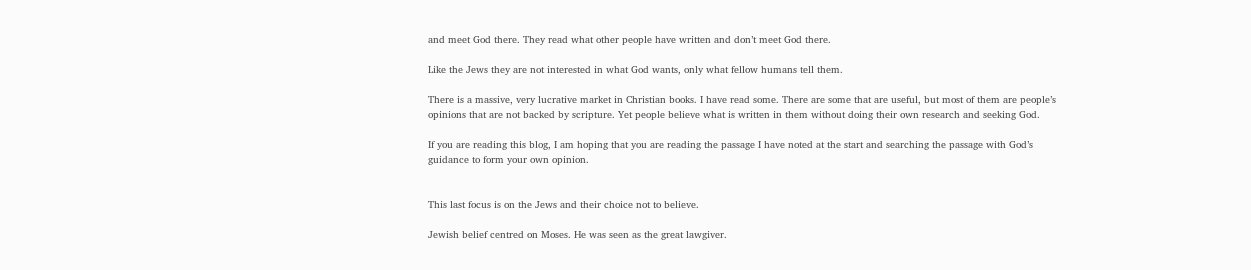and meet God there. They read what other people have written and don’t meet God there.

Like the Jews they are not interested in what God wants, only what fellow humans tell them.

There is a massive, very lucrative market in Christian books. I have read some. There are some that are useful, but most of them are people’s opinions that are not backed by scripture. Yet people believe what is written in them without doing their own research and seeking God.

If you are reading this blog, I am hoping that you are reading the passage I have noted at the start and searching the passage with God’s guidance to form your own opinion.


This last focus is on the Jews and their choice not to believe.

Jewish belief centred on Moses. He was seen as the great lawgiver.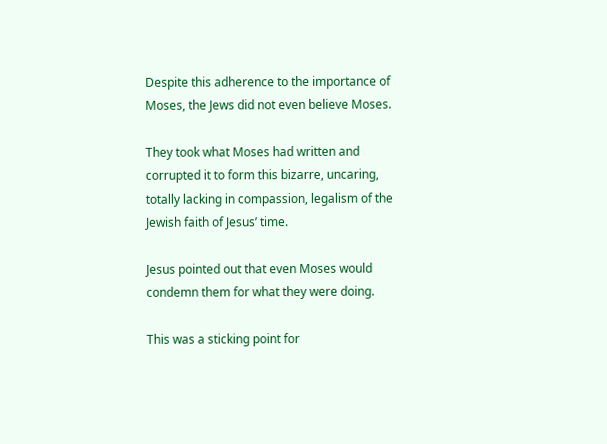Despite this adherence to the importance of Moses, the Jews did not even believe Moses.

They took what Moses had written and corrupted it to form this bizarre, uncaring, totally lacking in compassion, legalism of the Jewish faith of Jesus’ time.

Jesus pointed out that even Moses would condemn them for what they were doing.

This was a sticking point for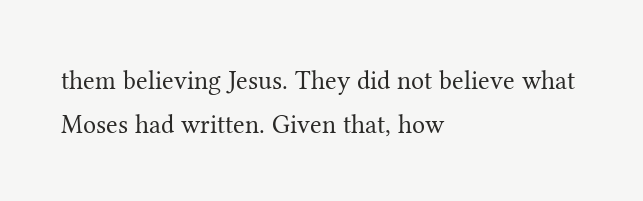them believing Jesus. They did not believe what Moses had written. Given that, how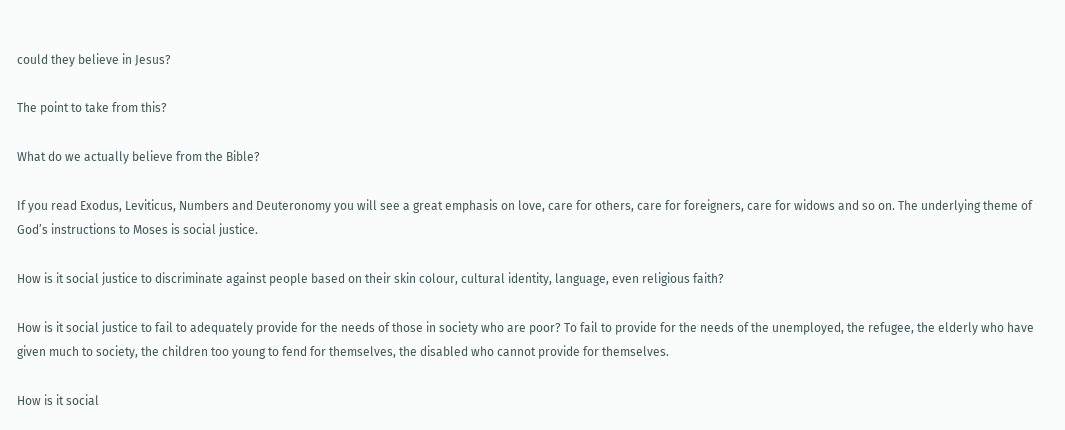could they believe in Jesus?

The point to take from this?

What do we actually believe from the Bible?

If you read Exodus, Leviticus, Numbers and Deuteronomy you will see a great emphasis on love, care for others, care for foreigners, care for widows and so on. The underlying theme of God’s instructions to Moses is social justice.

How is it social justice to discriminate against people based on their skin colour, cultural identity, language, even religious faith?

How is it social justice to fail to adequately provide for the needs of those in society who are poor? To fail to provide for the needs of the unemployed, the refugee, the elderly who have given much to society, the children too young to fend for themselves, the disabled who cannot provide for themselves.

How is it social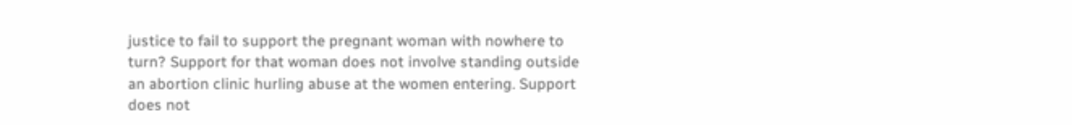justice to fail to support the pregnant woman with nowhere to turn? Support for that woman does not involve standing outside an abortion clinic hurling abuse at the women entering. Support does not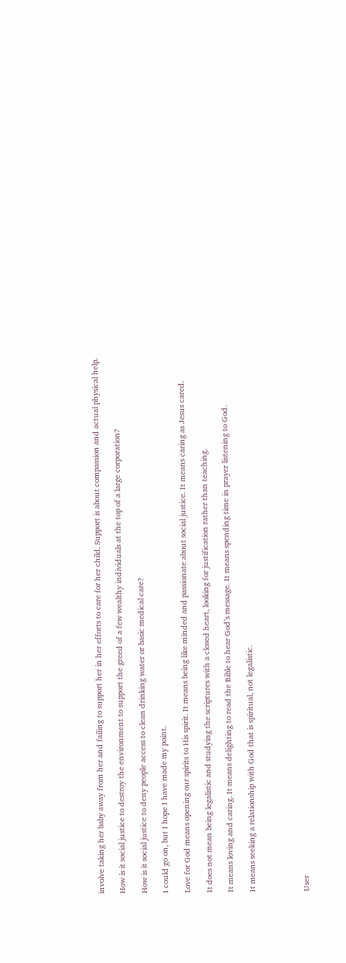involve taking her baby away from her and failing to support her in her efforts to care for her child. Support is about compassion and actual physical help.

How is it social justice to destroy the environment to support the greed of a few wealthy individuals at the top of a large corporation?

How is it social justice to deny people access to clean drinking water or basic medical care?

I could go on, but I hope I have made my point.

Love for God means opening our spirits to His spirit. It means being like minded and passionate about social justice. It means caring as Jesus cared.

It does not mean being legalistic and studying the scriptures with a closed heart, looking for justification rather than teaching.

It means loving and caring. It means delighting to read the Bible to hear God’s message. It means spending time in prayer listening to God.

It means seeking a relationship with God that is spiritual, not legalistic.




User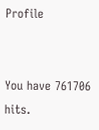Profile


You have 761706 hits.